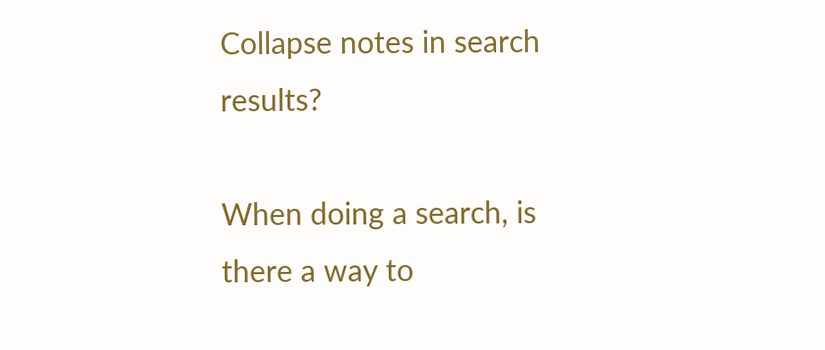Collapse notes in search results?

When doing a search, is there a way to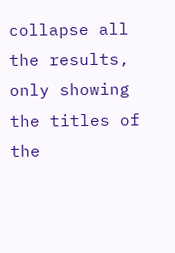collapse all the results, only showing the titles of the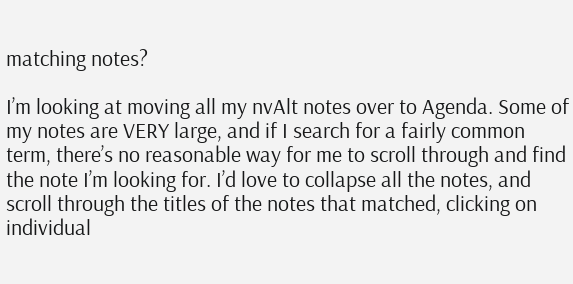matching notes?

I’m looking at moving all my nvAlt notes over to Agenda. Some of my notes are VERY large, and if I search for a fairly common term, there’s no reasonable way for me to scroll through and find the note I’m looking for. I’d love to collapse all the notes, and scroll through the titles of the notes that matched, clicking on individual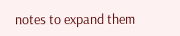notes to expand them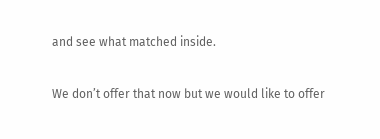and see what matched inside.


We don’t offer that now but we would like to offer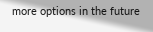more options in the future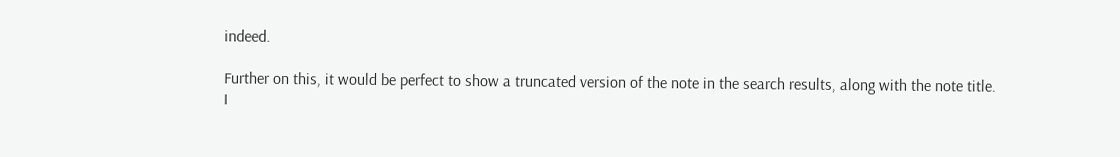indeed.

Further on this, it would be perfect to show a truncated version of the note in the search results, along with the note title. I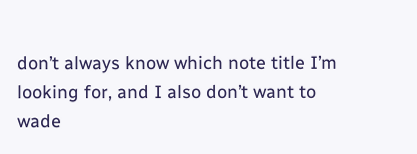don’t always know which note title I’m looking for, and I also don’t want to wade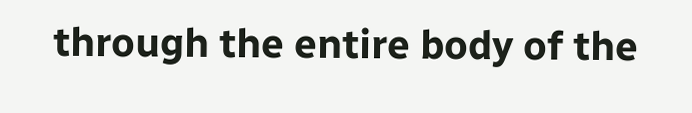through the entire body of the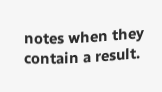notes when they contain a result.